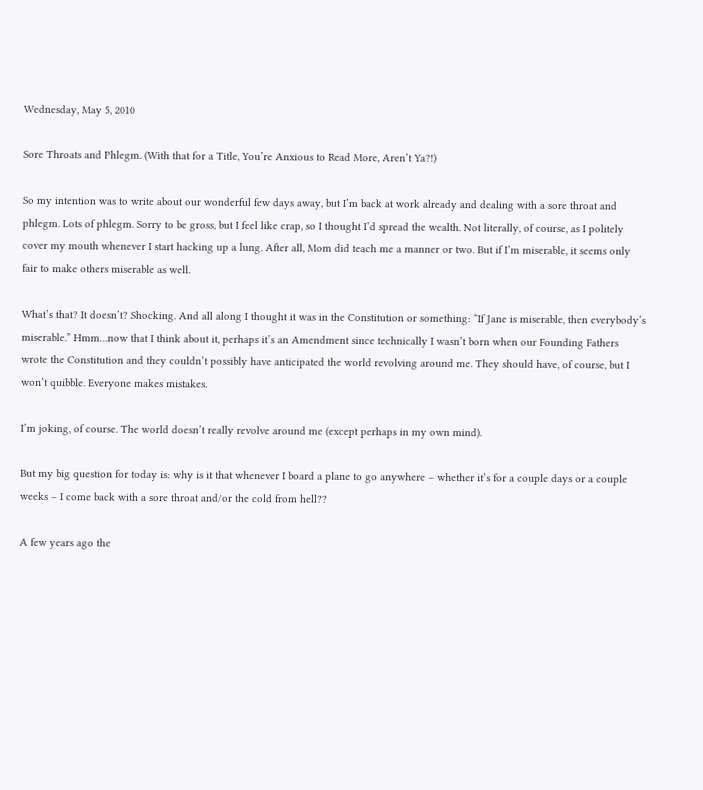Wednesday, May 5, 2010

Sore Throats and Phlegm. (With that for a Title, You’re Anxious to Read More, Aren’t Ya?!)

So my intention was to write about our wonderful few days away, but I’m back at work already and dealing with a sore throat and phlegm. Lots of phlegm. Sorry to be gross, but I feel like crap, so I thought I’d spread the wealth. Not literally, of course, as I politely cover my mouth whenever I start hacking up a lung. After all, Mom did teach me a manner or two. But if I’m miserable, it seems only fair to make others miserable as well.

What’s that? It doesn’t? Shocking. And all along I thought it was in the Constitution or something: “If Jane is miserable, then everybody’s miserable.” Hmm…now that I think about it, perhaps it’s an Amendment since technically I wasn’t born when our Founding Fathers wrote the Constitution and they couldn’t possibly have anticipated the world revolving around me. They should have, of course, but I won’t quibble. Everyone makes mistakes.

I’m joking, of course. The world doesn’t really revolve around me (except perhaps in my own mind).

But my big question for today is: why is it that whenever I board a plane to go anywhere – whether it’s for a couple days or a couple weeks – I come back with a sore throat and/or the cold from hell??

A few years ago the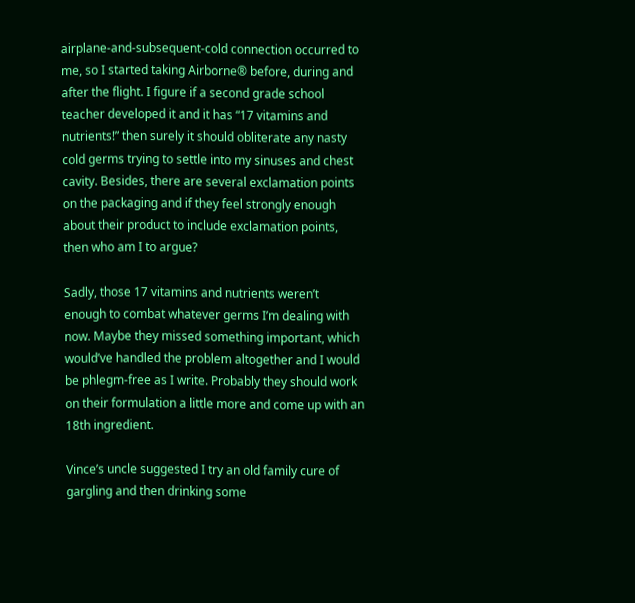airplane-and-subsequent-cold connection occurred to me, so I started taking Airborne® before, during and after the flight. I figure if a second grade school teacher developed it and it has “17 vitamins and nutrients!” then surely it should obliterate any nasty cold germs trying to settle into my sinuses and chest cavity. Besides, there are several exclamation points on the packaging and if they feel strongly enough about their product to include exclamation points, then who am I to argue?

Sadly, those 17 vitamins and nutrients weren’t enough to combat whatever germs I’m dealing with now. Maybe they missed something important, which would’ve handled the problem altogether and I would be phlegm-free as I write. Probably they should work on their formulation a little more and come up with an 18th ingredient.

Vince’s uncle suggested I try an old family cure of gargling and then drinking some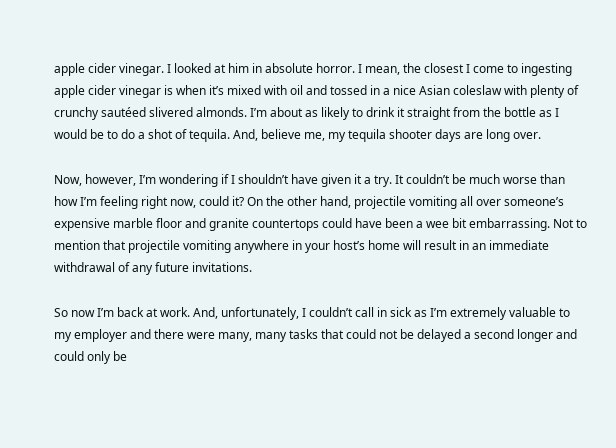apple cider vinegar. I looked at him in absolute horror. I mean, the closest I come to ingesting apple cider vinegar is when it’s mixed with oil and tossed in a nice Asian coleslaw with plenty of crunchy sautéed slivered almonds. I’m about as likely to drink it straight from the bottle as I would be to do a shot of tequila. And, believe me, my tequila shooter days are long over.

Now, however, I’m wondering if I shouldn’t have given it a try. It couldn’t be much worse than how I’m feeling right now, could it? On the other hand, projectile vomiting all over someone’s expensive marble floor and granite countertops could have been a wee bit embarrassing. Not to mention that projectile vomiting anywhere in your host’s home will result in an immediate withdrawal of any future invitations.

So now I’m back at work. And, unfortunately, I couldn’t call in sick as I’m extremely valuable to my employer and there were many, many tasks that could not be delayed a second longer and could only be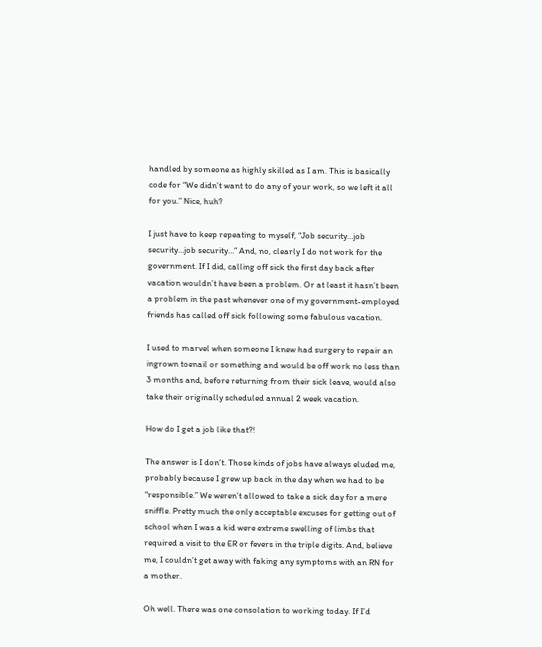handled by someone as highly skilled as I am. This is basically code for “We didn’t want to do any of your work, so we left it all for you.” Nice, huh?

I just have to keep repeating to myself, “Job security…job security…job security…” And, no, clearly I do not work for the government. If I did, calling off sick the first day back after vacation wouldn’t have been a problem. Or at least it hasn’t been a problem in the past whenever one of my government-employed friends has called off sick following some fabulous vacation.

I used to marvel when someone I knew had surgery to repair an ingrown toenail or something and would be off work no less than 3 months and, before returning from their sick leave, would also take their originally scheduled annual 2 week vacation.

How do I get a job like that?!

The answer is I don’t. Those kinds of jobs have always eluded me, probably because I grew up back in the day when we had to be “responsible.” We weren’t allowed to take a sick day for a mere sniffle. Pretty much the only acceptable excuses for getting out of school when I was a kid were extreme swelling of limbs that required a visit to the ER or fevers in the triple digits. And, believe me, I couldn’t get away with faking any symptoms with an RN for a mother.

Oh well. There was one consolation to working today. If I’d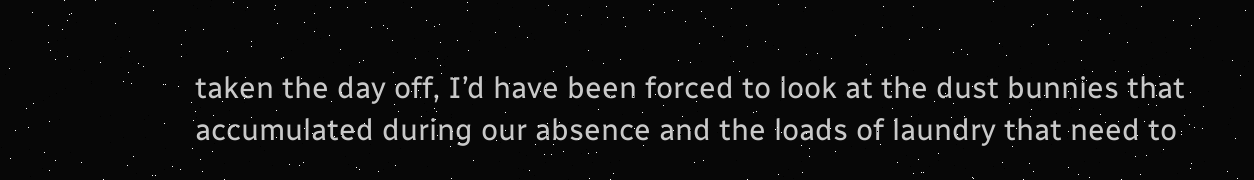taken the day off, I’d have been forced to look at the dust bunnies that accumulated during our absence and the loads of laundry that need to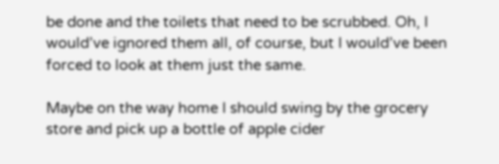be done and the toilets that need to be scrubbed. Oh, I would’ve ignored them all, of course, but I would’ve been forced to look at them just the same.

Maybe on the way home I should swing by the grocery store and pick up a bottle of apple cider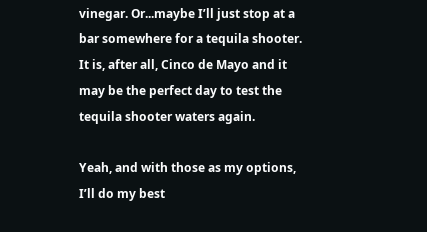vinegar. Or...maybe I’ll just stop at a bar somewhere for a tequila shooter. It is, after all, Cinco de Mayo and it may be the perfect day to test the tequila shooter waters again.

Yeah, and with those as my options, I’ll do my best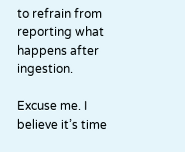to refrain from reporting what happens after ingestion.

Excuse me. I believe it’s time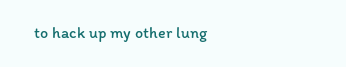to hack up my other lung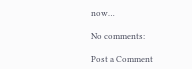now…

No comments:

Post a Comment